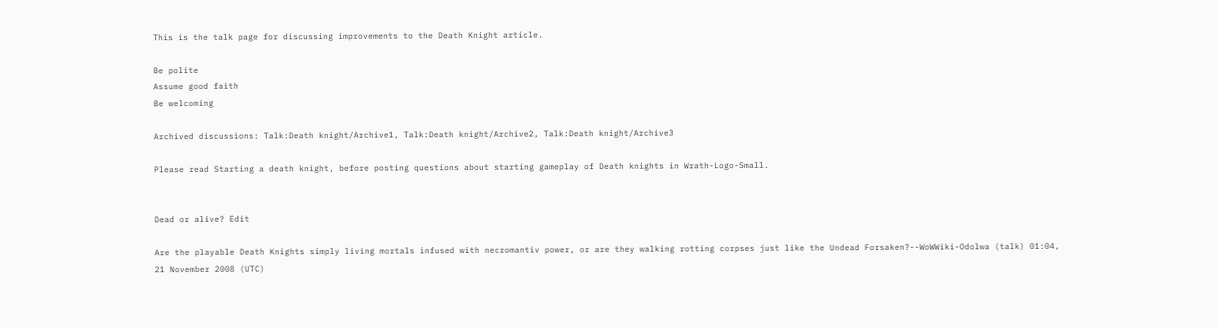This is the talk page for discussing improvements to the Death Knight article.

Be polite
Assume good faith
Be welcoming

Archived discussions: Talk:Death knight/Archive1, Talk:Death knight/Archive2, Talk:Death knight/Archive3

Please read Starting a death knight, before posting questions about starting gameplay of Death knights in Wrath-Logo-Small.


Dead or alive? Edit

Are the playable Death Knights simply living mortals infused with necromantiv power, or are they walking rotting corpses just like the Undead Forsaken?--WoWWiki-Odolwa (talk) 01:04, 21 November 2008 (UTC)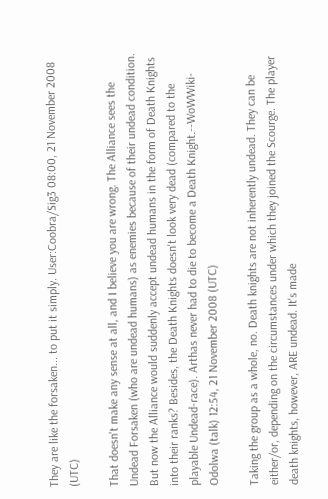They are like the forsaken... to put it simply. User:Coobra/Sig3 08:00, 21 November 2008 (UTC)

That doesn't make any sense at all, and I believe you are wrong. The Alliance sees the Undead Forsaken (who are undead humans) as enemies because of their undead condition. But now the Alliance would suddenly accept undead humans in the form of Death Knights into their ranks? Besides, the Death Knights doesn't look very dead (compared to the playable Undead-race). Arthas never had to die to become a Death Knight.--WoWWiki-Odolwa (talk) 12:54, 21 November 2008 (UTC)

Taking the group as a whole, no. Death knights are not inherently undead. They can be either/or, depending on the circumstances under which they joined the Scourge. The player death knights, however, ARE undead. It's made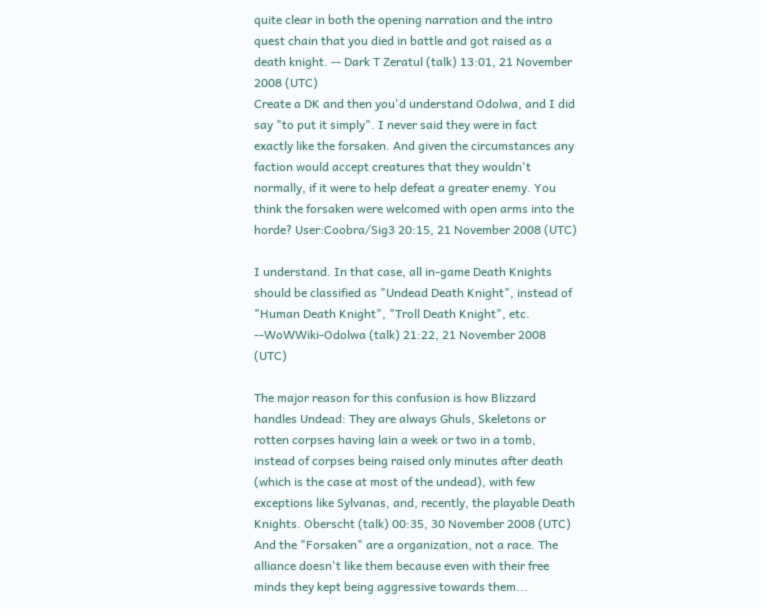quite clear in both the opening narration and the intro quest chain that you died in battle and got raised as a death knight. -- Dark T Zeratul (talk) 13:01, 21 November 2008 (UTC)
Create a DK and then you'd understand Odolwa, and I did say "to put it simply". I never said they were in fact exactly like the forsaken. And given the circumstances any faction would accept creatures that they wouldn't normally, if it were to help defeat a greater enemy. You think the forsaken were welcomed with open arms into the horde? User:Coobra/Sig3 20:15, 21 November 2008 (UTC)

I understand. In that case, all in-game Death Knights should be classified as "Undead Death Knight", instead of "Human Death Knight", "Troll Death Knight", etc. --WoWWiki-Odolwa (talk) 21:22, 21 November 2008 (UTC)

The major reason for this confusion is how Blizzard handles Undead: They are always Ghuls, Skeletons or rotten corpses having lain a week or two in a tomb, instead of corpses being raised only minutes after death (which is the case at most of the undead), with few exceptions like Sylvanas, and, recently, the playable Death Knights. Oberscht (talk) 00:35, 30 November 2008 (UTC) And the "Forsaken" are a organization, not a race. The alliance doesn't like them because even with their free minds they kept being aggressive towards them...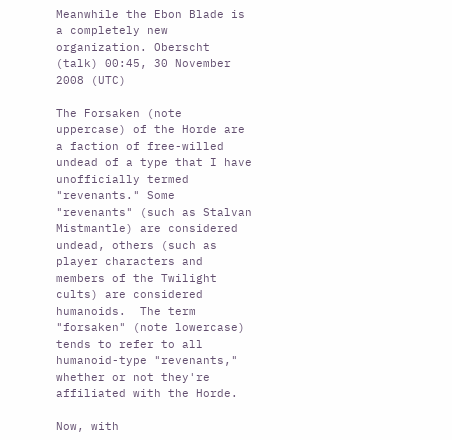Meanwhile the Ebon Blade is a completely new organization. Oberscht (talk) 00:45, 30 November 2008 (UTC)

The Forsaken (note uppercase) of the Horde are a faction of free-willed undead of a type that I have unofficially termed "revenants." Some "revenants" (such as Stalvan Mistmantle) are considered undead, others (such as player characters and members of the Twilight cults) are considered humanoids.  The term "forsaken" (note lowercase) tends to refer to all humanoid-type "revenants," whether or not they're affiliated with the Horde.

Now, with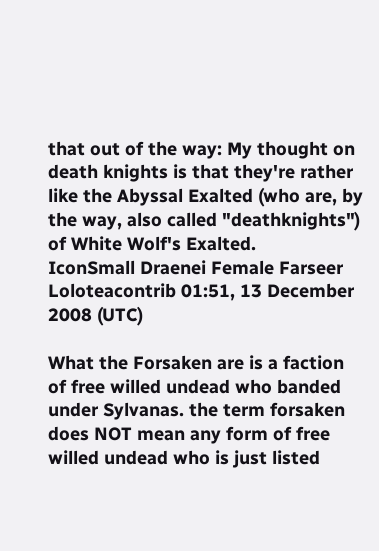that out of the way: My thought on death knights is that they're rather like the Abyssal Exalted (who are, by the way, also called "deathknights") of White Wolf's Exalted.
IconSmall Draenei Female Farseer Loloteacontrib 01:51, 13 December 2008 (UTC)

What the Forsaken are is a faction of free willed undead who banded under Sylvanas. the term forsaken does NOT mean any form of free willed undead who is just listed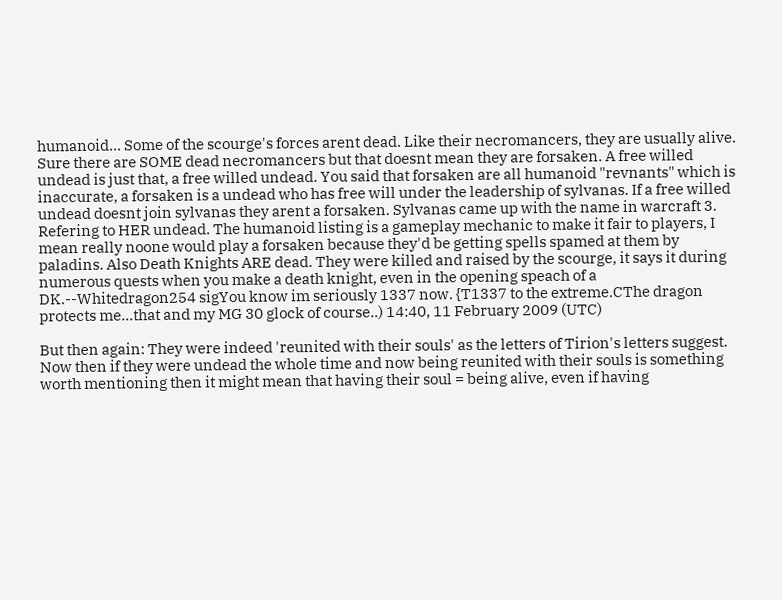humanoid... Some of the scourge's forces arent dead. Like their necromancers, they are usually alive. Sure there are SOME dead necromancers but that doesnt mean they are forsaken. A free willed undead is just that, a free willed undead. You said that forsaken are all humanoid "revnants" which is inaccurate, a forsaken is a undead who has free will under the leadership of sylvanas. If a free willed undead doesnt join sylvanas they arent a forsaken. Sylvanas came up with the name in warcraft 3. Refering to HER undead. The humanoid listing is a gameplay mechanic to make it fair to players, I mean really noone would play a forsaken because they'd be getting spells spamed at them by paladins. Also Death Knights ARE dead. They were killed and raised by the scourge, it says it during numerous quests when you make a death knight, even in the opening speach of a DK.--Whitedragon254 sigYou know im seriously 1337 now. {T1337 to the extreme.CThe dragon protects me...that and my MG 30 glock of course..) 14:40, 11 February 2009 (UTC)

But then again: They were indeed 'reunited with their souls' as the letters of Tirion's letters suggest. Now then if they were undead the whole time and now being reunited with their souls is something worth mentioning then it might mean that having their soul = being alive, even if having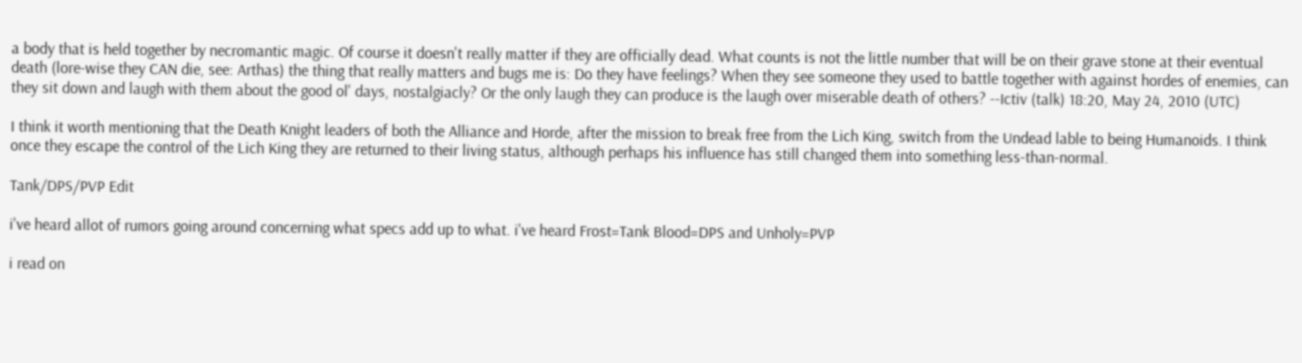a body that is held together by necromantic magic. Of course it doesn't really matter if they are officially dead. What counts is not the little number that will be on their grave stone at their eventual death (lore-wise they CAN die, see: Arthas) the thing that really matters and bugs me is: Do they have feelings? When they see someone they used to battle together with against hordes of enemies, can they sit down and laugh with them about the good ol' days, nostalgiacly? Or the only laugh they can produce is the laugh over miserable death of others? --Ictiv (talk) 18:20, May 24, 2010 (UTC)

I think it worth mentioning that the Death Knight leaders of both the Alliance and Horde, after the mission to break free from the Lich King, switch from the Undead lable to being Humanoids. I think once they escape the control of the Lich King they are returned to their living status, although perhaps his influence has still changed them into something less-than-normal.

Tank/DPS/PVP Edit

i've heard allot of rumors going around concerning what specs add up to what. i've heard Frost=Tank Blood=DPS and Unholy=PVP

i read on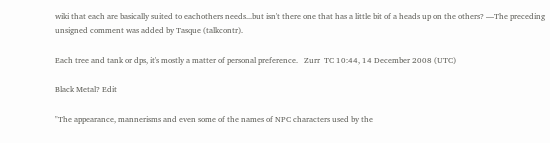wiki that each are basically suited to eachothers needs...but isn't there one that has a little bit of a heads up on the others? —The preceding unsigned comment was added by Tasque (talkcontr).

Each tree and tank or dps, it's mostly a matter of personal preference.   Zurr  TC 10:44, 14 December 2008 (UTC)

Black Metal? Edit

"The appearance, mannerisms and even some of the names of NPC characters used by the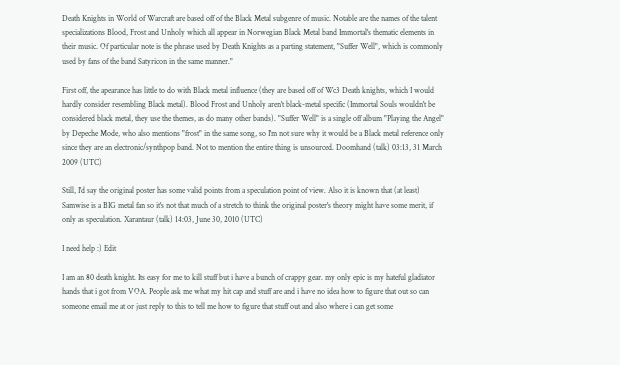Death Knights in World of Warcraft are based off of the Black Metal subgenre of music. Notable are the names of the talent specializations Blood, Frost and Unholy which all appear in Norwegian Black Metal band Immortal's thematic elements in their music. Of particular note is the phrase used by Death Knights as a parting statement, "Suffer Well", which is commonly used by fans of the band Satyricon in the same manner."

First off, the apearance has little to do with Black metal influence (they are based off of Wc3 Death knights, which I would hardly consider resembling Black metal). Blood Frost and Unholy aren't black-metal specific (Immortal Souls wouldn't be considered black metal, they use the themes, as do many other bands). "Suffer Well" is a single off album "Playing the Angel" by Depeche Mode, who also mentions "frost" in the same song, so I'm not sure why it would be a Black metal reference only since they are an electronic/synthpop band. Not to mention the entire thing is unsourced. Doomhand (talk) 03:13, 31 March 2009 (UTC)

Still, I'd say the original poster has some valid points from a speculation point of view. Also it is known that (at least) Samwise is a BIG metal fan so it's not that much of a stretch to think the original poster's theory might have some merit, if only as speculation. Xarantaur (talk) 14:03, June 30, 2010 (UTC)

I need help :) Edit

I am an 80 death knight. Its easy for me to kill stuff but i have a bunch of crappy gear. my only epic is my hateful gladiator hands that i got from VOA. People ask me what my hit cap and stuff are and i have no idea how to figure that out so can someone email me at or just reply to this to tell me how to figure that stuff out and also where i can get some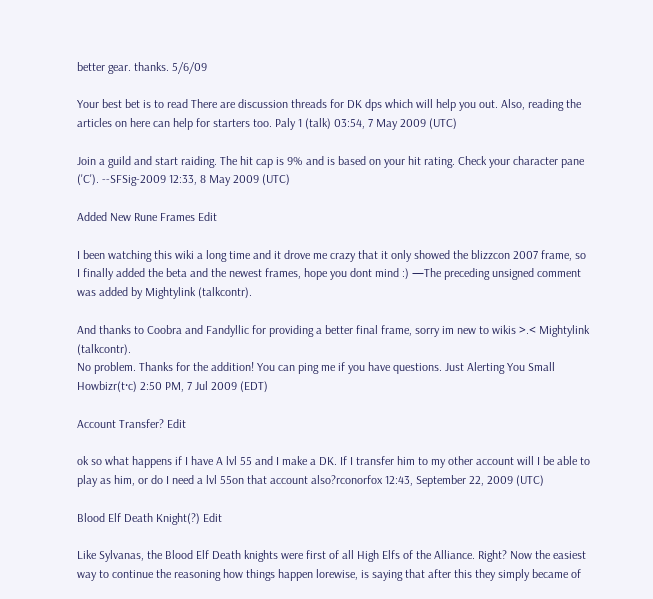better gear. thanks. 5/6/09

Your best bet is to read There are discussion threads for DK dps which will help you out. Also, reading the articles on here can help for starters too. Paly 1 (talk) 03:54, 7 May 2009 (UTC)

Join a guild and start raiding. The hit cap is 9% and is based on your hit rating. Check your character pane ('C'). --SFSig-2009 12:33, 8 May 2009 (UTC)

Added New Rune Frames Edit

I been watching this wiki a long time and it drove me crazy that it only showed the blizzcon 2007 frame, so I finally added the beta and the newest frames, hope you dont mind :) —The preceding unsigned comment was added by Mightylink (talkcontr).

And thanks to Coobra and Fandyllic for providing a better final frame, sorry im new to wikis >.< Mightylink (talkcontr).
No problem. Thanks for the addition! You can ping me if you have questions. Just Alerting You Small Howbizr(t·c) 2:50 PM, 7 Jul 2009 (EDT)

Account Transfer? Edit

ok so what happens if I have A lvl 55 and I make a DK. If I transfer him to my other account will I be able to play as him, or do I need a lvl 55on that account also?rconorfox 12:43, September 22, 2009 (UTC)

Blood Elf Death Knight(?) Edit

Like Sylvanas, the Blood Elf Death knights were first of all High Elfs of the Alliance. Right? Now the easiest way to continue the reasoning how things happen lorewise, is saying that after this they simply became of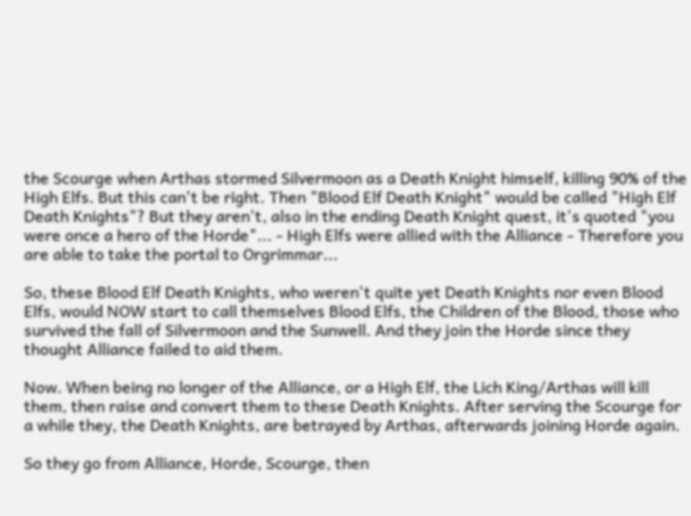the Scourge when Arthas stormed Silvermoon as a Death Knight himself, killing 90% of the High Elfs. But this can't be right. Then "Blood Elf Death Knight" would be called "High Elf Death Knights"? But they aren't, also in the ending Death Knight quest, it's quoted "you were once a hero of the Horde"... - High Elfs were allied with the Alliance - Therefore you are able to take the portal to Orgrimmar...

So, these Blood Elf Death Knights, who weren't quite yet Death Knights nor even Blood Elfs, would NOW start to call themselves Blood Elfs, the Children of the Blood, those who survived the fall of Silvermoon and the Sunwell. And they join the Horde since they thought Alliance failed to aid them.

Now. When being no longer of the Alliance, or a High Elf, the Lich King/Arthas will kill them, then raise and convert them to these Death Knights. After serving the Scourge for a while they, the Death Knights, are betrayed by Arthas, afterwards joining Horde again.

So they go from Alliance, Horde, Scourge, then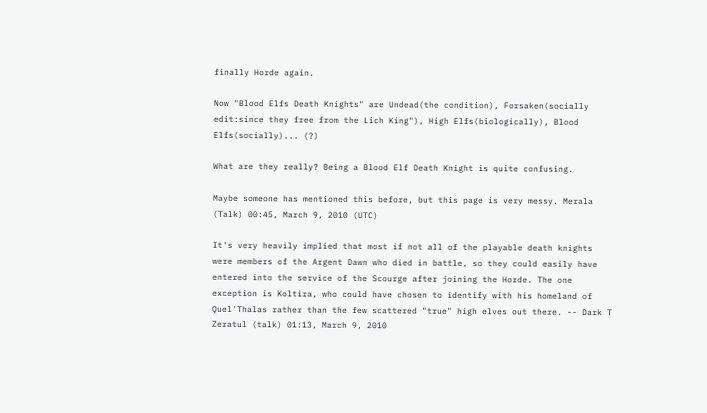finally Horde again.

Now "Blood Elfs Death Knights" are Undead(the condition), Forsaken(socially edit:since they free from the Lich King"), High Elfs(biologically), Blood Elfs(socially)... (?)

What are they really? Being a Blood Elf Death Knight is quite confusing.

Maybe someone has mentioned this before, but this page is very messy. Merala (Talk) 00:45, March 9, 2010 (UTC)

It's very heavily implied that most if not all of the playable death knights were members of the Argent Dawn who died in battle, so they could easily have entered into the service of the Scourge after joining the Horde. The one exception is Koltira, who could have chosen to identify with his homeland of Quel'Thalas rather than the few scattered "true" high elves out there. -- Dark T Zeratul (talk) 01:13, March 9, 2010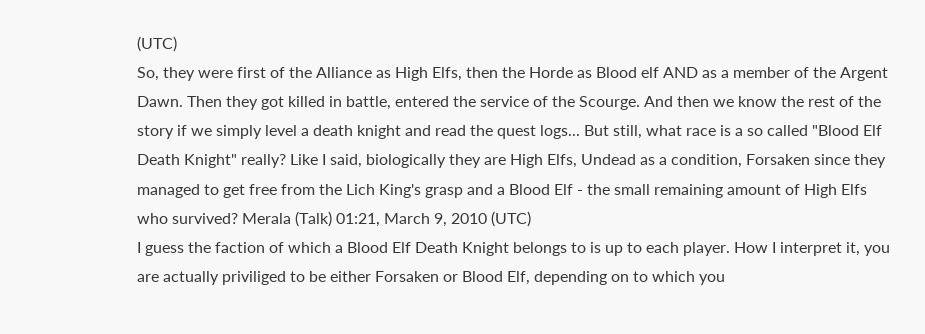(UTC)
So, they were first of the Alliance as High Elfs, then the Horde as Blood elf AND as a member of the Argent Dawn. Then they got killed in battle, entered the service of the Scourge. And then we know the rest of the story if we simply level a death knight and read the quest logs... But still, what race is a so called "Blood Elf Death Knight" really? Like I said, biologically they are High Elfs, Undead as a condition, Forsaken since they managed to get free from the Lich King's grasp and a Blood Elf - the small remaining amount of High Elfs who survived? Merala (Talk) 01:21, March 9, 2010 (UTC)
I guess the faction of which a Blood Elf Death Knight belongs to is up to each player. How I interpret it, you are actually priviliged to be either Forsaken or Blood Elf, depending on to which you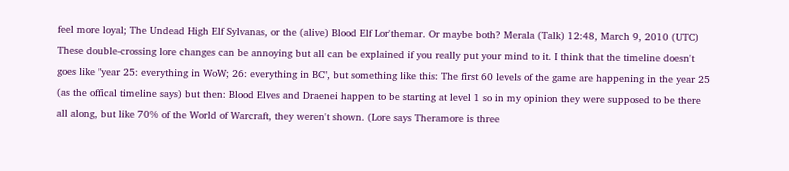feel more loyal; The Undead High Elf Sylvanas, or the (alive) Blood Elf Lor'themar. Or maybe both? Merala (Talk) 12:48, March 9, 2010 (UTC)
These double-crossing lore changes can be annoying but all can be explained if you really put your mind to it. I think that the timeline doesn't goes like "year 25: everything in WoW; 26: everything in BC", but something like this: The first 60 levels of the game are happening in the year 25 (as the offical timeline says) but then: Blood Elves and Draenei happen to be starting at level 1 so in my opinion they were supposed to be there all along, but like 70% of the World of Warcraft, they weren't shown. (Lore says Theramore is three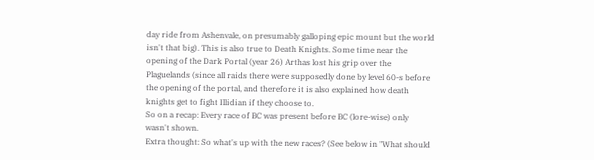day ride from Ashenvale, on presumably galloping epic mount but the world isn't that big). This is also true to Death Knights. Some time near the opening of the Dark Portal (year 26) Arthas lost his grip over the Plaguelands (since all raids there were supposedly done by level 60-s before the opening of the portal, and therefore it is also explained how death knights get to fight Illidian if they choose to.
So on a recap: Every race of BC was present before BC (lore-wise) only wasn't shown.
Extra thought: So what's up with the new races? (See below in "What should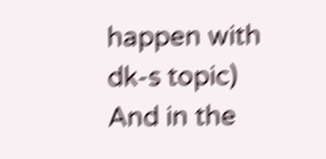happen with dk-s topic) And in the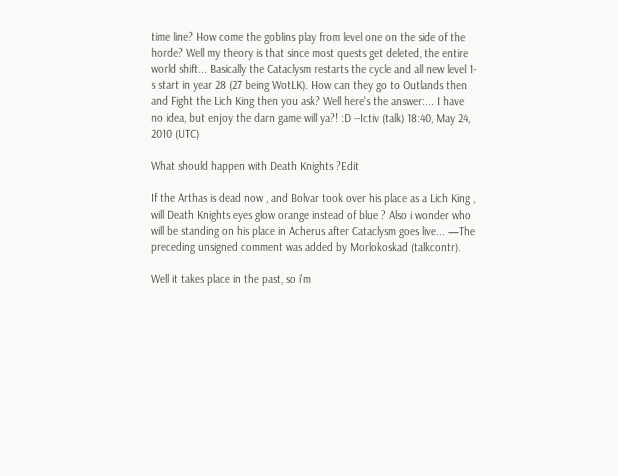time line? How come the goblins play from level one on the side of the horde? Well my theory is that since most quests get deleted, the entire world shift... Basically the Cataclysm restarts the cycle and all new level 1-s start in year 28 (27 being WotLK). How can they go to Outlands then and Fight the Lich King then you ask? Well here's the answer:... I have no idea, but enjoy the darn game will ya?! :D --Ictiv (talk) 18:40, May 24, 2010 (UTC)

What should happen with Death Knights ?Edit

If the Arthas is dead now , and Bolvar took over his place as a Lich King , will Death Knights eyes glow orange instead of blue ? Also i wonder who will be standing on his place in Acherus after Cataclysm goes live... —The preceding unsigned comment was added by Morlokoskad (talkcontr).

Well it takes place in the past, so i'm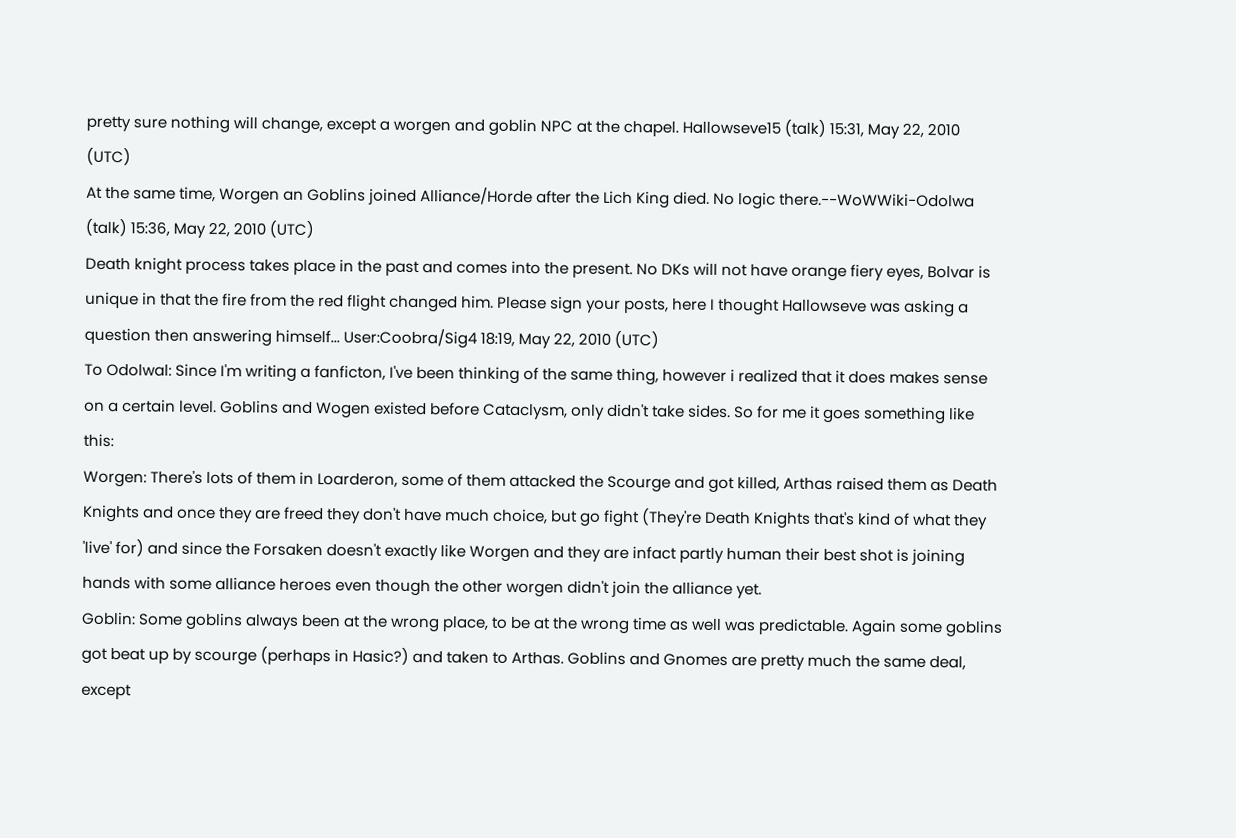pretty sure nothing will change, except a worgen and goblin NPC at the chapel. Hallowseve15 (talk) 15:31, May 22, 2010 (UTC)
At the same time, Worgen an Goblins joined Alliance/Horde after the Lich King died. No logic there.--WoWWiki-Odolwa (talk) 15:36, May 22, 2010 (UTC)
Death knight process takes place in the past and comes into the present. No DKs will not have orange fiery eyes, Bolvar is unique in that the fire from the red flight changed him. Please sign your posts, here I thought Hallowseve was asking a question then answering himself... User:Coobra/Sig4 18:19, May 22, 2010 (UTC)
To Odolwal: Since I'm writing a fanficton, I've been thinking of the same thing, however i realized that it does makes sense on a certain level. Goblins and Wogen existed before Cataclysm, only didn't take sides. So for me it goes something like this:
Worgen: There's lots of them in Loarderon, some of them attacked the Scourge and got killed, Arthas raised them as Death Knights and once they are freed they don't have much choice, but go fight (They're Death Knights that's kind of what they 'live' for) and since the Forsaken doesn't exactly like Worgen and they are infact partly human their best shot is joining hands with some alliance heroes even though the other worgen didn't join the alliance yet.
Goblin: Some goblins always been at the wrong place, to be at the wrong time as well was predictable. Again some goblins got beat up by scourge (perhaps in Hasic?) and taken to Arthas. Goblins and Gnomes are pretty much the same deal, except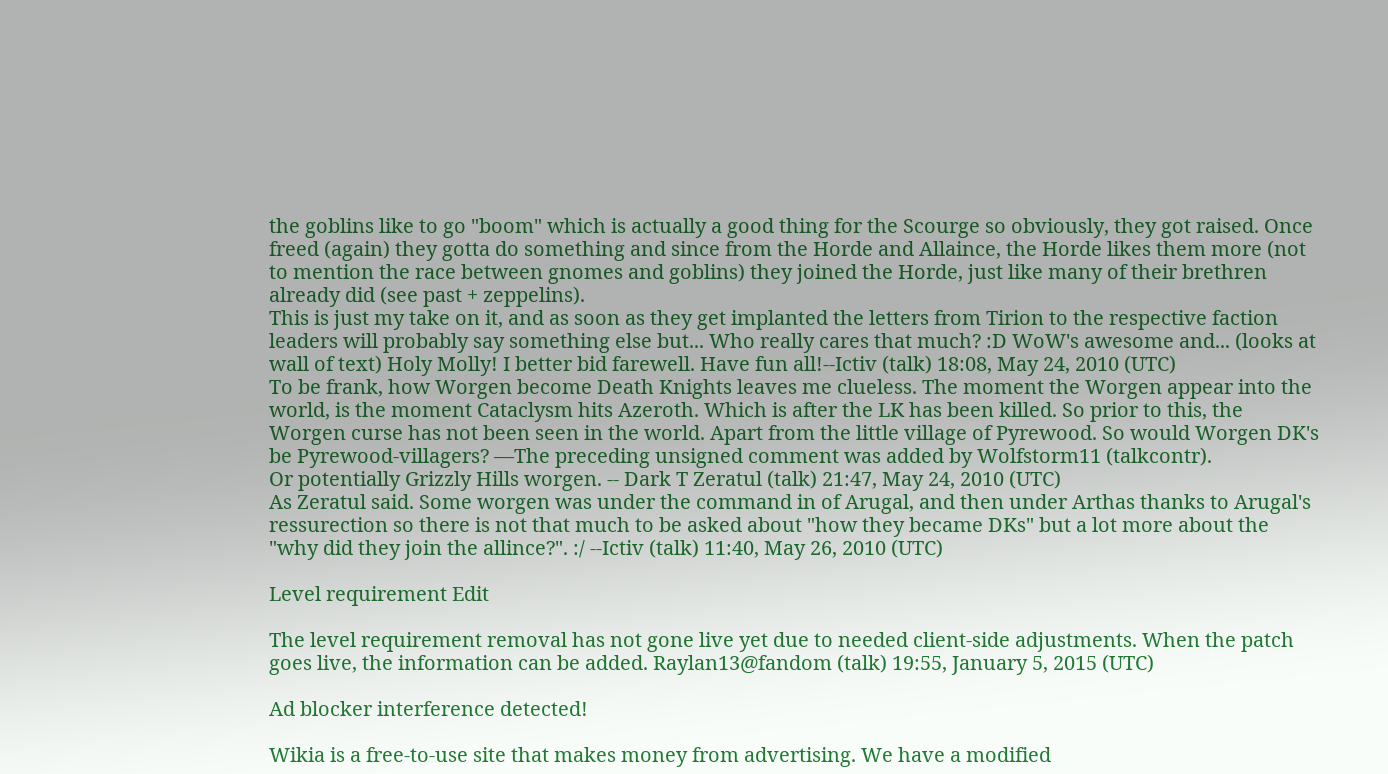the goblins like to go "boom" which is actually a good thing for the Scourge so obviously, they got raised. Once freed (again) they gotta do something and since from the Horde and Allaince, the Horde likes them more (not to mention the race between gnomes and goblins) they joined the Horde, just like many of their brethren already did (see past + zeppelins).
This is just my take on it, and as soon as they get implanted the letters from Tirion to the respective faction leaders will probably say something else but... Who really cares that much? :D WoW's awesome and... (looks at wall of text) Holy Molly! I better bid farewell. Have fun all!--Ictiv (talk) 18:08, May 24, 2010 (UTC)
To be frank, how Worgen become Death Knights leaves me clueless. The moment the Worgen appear into the world, is the moment Cataclysm hits Azeroth. Which is after the LK has been killed. So prior to this, the Worgen curse has not been seen in the world. Apart from the little village of Pyrewood. So would Worgen DK's be Pyrewood-villagers? —The preceding unsigned comment was added by Wolfstorm11 (talkcontr).
Or potentially Grizzly Hills worgen. -- Dark T Zeratul (talk) 21:47, May 24, 2010 (UTC)
As Zeratul said. Some worgen was under the command in of Arugal, and then under Arthas thanks to Arugal's ressurection so there is not that much to be asked about "how they became DKs" but a lot more about the "why did they join the allince?". :/ --Ictiv (talk) 11:40, May 26, 2010 (UTC)

Level requirement Edit

The level requirement removal has not gone live yet due to needed client-side adjustments. When the patch goes live, the information can be added. Raylan13@fandom (talk) 19:55, January 5, 2015 (UTC)

Ad blocker interference detected!

Wikia is a free-to-use site that makes money from advertising. We have a modified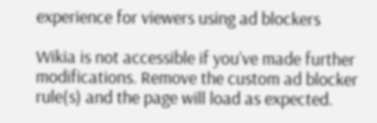experience for viewers using ad blockers

Wikia is not accessible if you’ve made further modifications. Remove the custom ad blocker rule(s) and the page will load as expected.